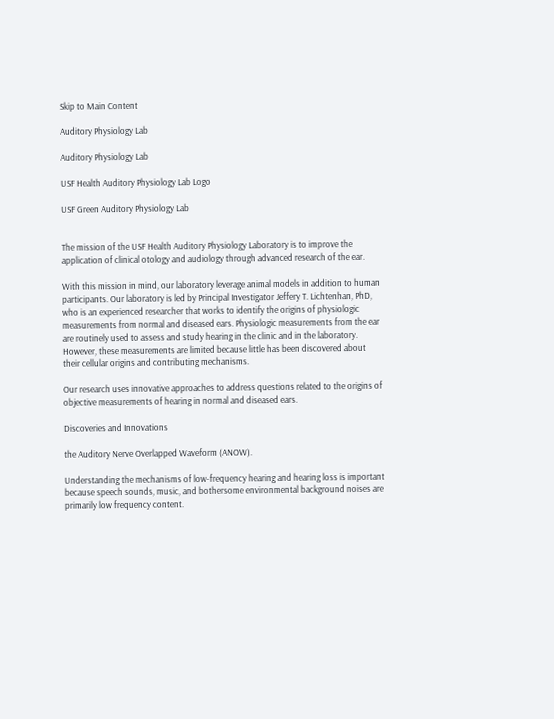Skip to Main Content

Auditory Physiology Lab

Auditory Physiology Lab

USF Health Auditory Physiology Lab Logo

USF Green Auditory Physiology Lab


The mission of the USF Health Auditory Physiology Laboratory is to improve the application of clinical otology and audiology through advanced research of the ear.

With this mission in mind, our laboratory leverage animal models in addition to human participants. Our laboratory is led by Principal Investigator Jeffery T. Lichtenhan, PhD, who is an experienced researcher that works to identify the origins of physiologic measurements from normal and diseased ears. Physiologic measurements from the ear are routinely used to assess and study hearing in the clinic and in the laboratory. However, these measurements are limited because little has been discovered about their cellular origins and contributing mechanisms.

Our research uses innovative approaches to address questions related to the origins of objective measurements of hearing in normal and diseased ears.

Discoveries and Innovations

the Auditory Nerve Overlapped Waveform (ANOW).

Understanding the mechanisms of low-frequency hearing and hearing loss is important because speech sounds, music, and bothersome environmental background noises are primarily low frequency content.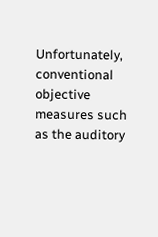Unfortunately, conventional objective measures such as the auditory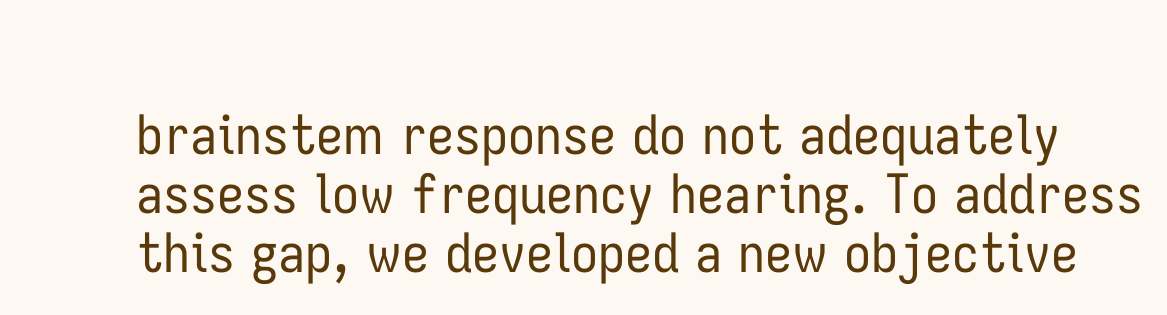brainstem response do not adequately assess low frequency hearing. To address this gap, we developed a new objective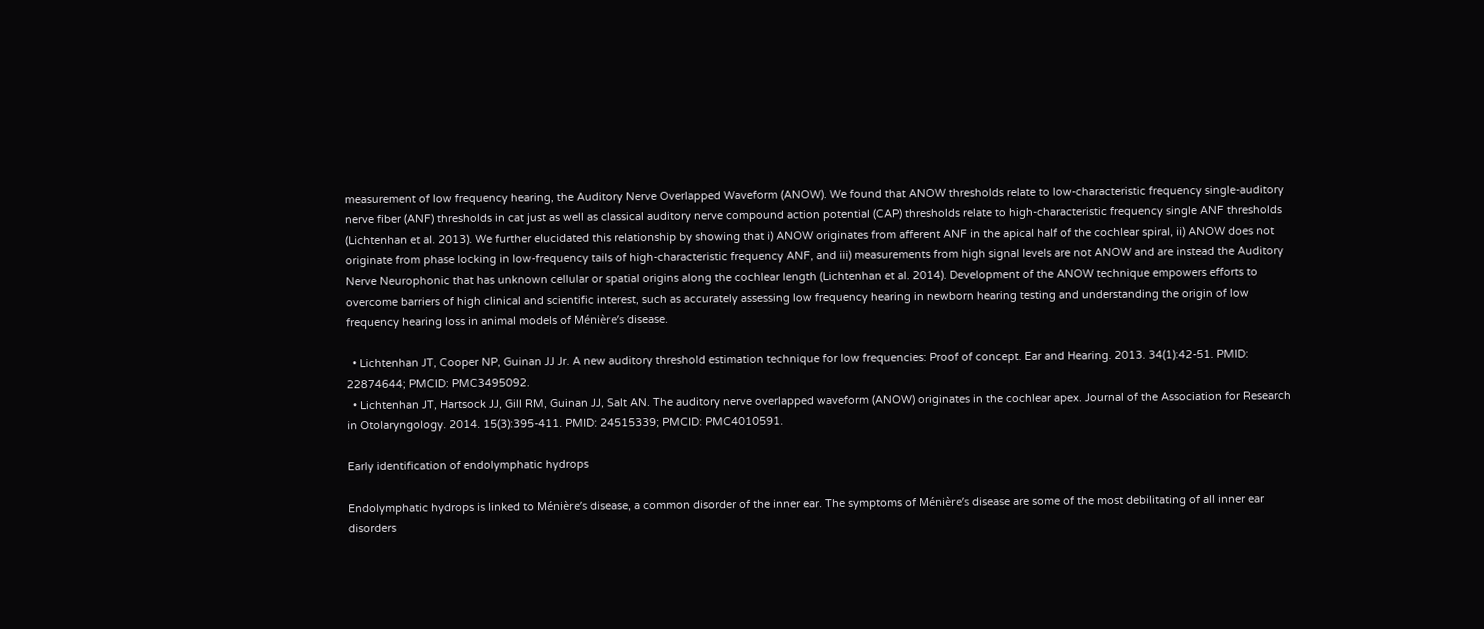measurement of low frequency hearing, the Auditory Nerve Overlapped Waveform (ANOW). We found that ANOW thresholds relate to low-characteristic frequency single-auditory nerve fiber (ANF) thresholds in cat just as well as classical auditory nerve compound action potential (CAP) thresholds relate to high-characteristic frequency single ANF thresholds (Lichtenhan et al. 2013). We further elucidated this relationship by showing that i) ANOW originates from afferent ANF in the apical half of the cochlear spiral, ii) ANOW does not originate from phase locking in low-frequency tails of high-characteristic frequency ANF, and iii) measurements from high signal levels are not ANOW and are instead the Auditory Nerve Neurophonic that has unknown cellular or spatial origins along the cochlear length (Lichtenhan et al. 2014). Development of the ANOW technique empowers efforts to overcome barriers of high clinical and scientific interest, such as accurately assessing low frequency hearing in newborn hearing testing and understanding the origin of low frequency hearing loss in animal models of Ménière’s disease.

  • Lichtenhan JT, Cooper NP, Guinan JJ Jr. A new auditory threshold estimation technique for low frequencies: Proof of concept. Ear and Hearing. 2013. 34(1):42-51. PMID: 22874644; PMCID: PMC3495092.
  • Lichtenhan JT, Hartsock JJ, Gill RM, Guinan JJ, Salt AN. The auditory nerve overlapped waveform (ANOW) originates in the cochlear apex. Journal of the Association for Research in Otolaryngology. 2014. 15(3):395-411. PMID: 24515339; PMCID: PMC4010591.

Early identification of endolymphatic hydrops

Endolymphatic hydrops is linked to Ménière’s disease, a common disorder of the inner ear. The symptoms of Ménière’s disease are some of the most debilitating of all inner ear disorders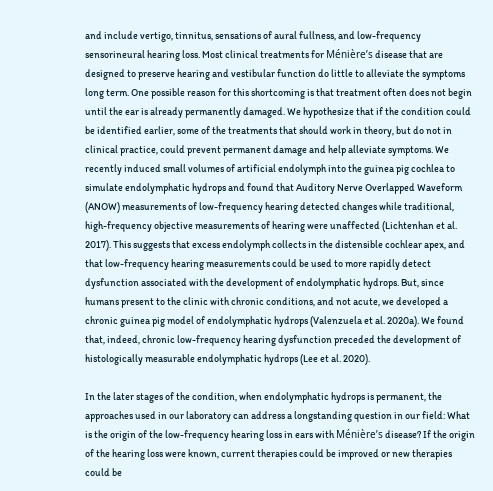and include vertigo, tinnitus, sensations of aural fullness, and low-frequency sensorineural hearing loss. Most clinical treatments for Ménière’s disease that are designed to preserve hearing and vestibular function do little to alleviate the symptoms long term. One possible reason for this shortcoming is that treatment often does not begin until the ear is already permanently damaged. We hypothesize that if the condition could be identified earlier, some of the treatments that should work in theory, but do not in clinical practice, could prevent permanent damage and help alleviate symptoms. We recently induced small volumes of artificial endolymph into the guinea pig cochlea to simulate endolymphatic hydrops and found that Auditory Nerve Overlapped Waveform (ANOW) measurements of low-frequency hearing detected changes while traditional, high-frequency objective measurements of hearing were unaffected (Lichtenhan et al. 2017). This suggests that excess endolymph collects in the distensible cochlear apex, and that low-frequency hearing measurements could be used to more rapidly detect dysfunction associated with the development of endolymphatic hydrops. But, since humans present to the clinic with chronic conditions, and not acute, we developed a chronic guinea pig model of endolymphatic hydrops (Valenzuela et al. 2020a). We found that, indeed, chronic low-frequency hearing dysfunction preceded the development of histologically measurable endolymphatic hydrops (Lee et al. 2020).

In the later stages of the condition, when endolymphatic hydrops is permanent, the approaches used in our laboratory can address a longstanding question in our field: What is the origin of the low-frequency hearing loss in ears with Ménière’s disease? If the origin of the hearing loss were known, current therapies could be improved or new therapies could be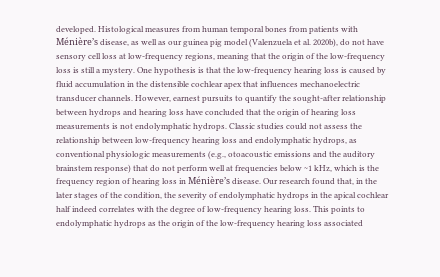developed. Histological measures from human temporal bones from patients with Ménière’s disease, as well as our guinea pig model (Valenzuela et al. 2020b), do not have sensory cell loss at low-frequency regions, meaning that the origin of the low-frequency loss is still a mystery. One hypothesis is that the low-frequency hearing loss is caused by fluid accumulation in the distensible cochlear apex that influences mechanoelectric transducer channels. However, earnest pursuits to quantify the sought-after relationship between hydrops and hearing loss have concluded that the origin of hearing loss measurements is not endolymphatic hydrops. Classic studies could not assess the relationship between low-frequency hearing loss and endolymphatic hydrops, as conventional physiologic measurements (e.g., otoacoustic emissions and the auditory brainstem response) that do not perform well at frequencies below ~1 kHz, which is the frequency region of hearing loss in Ménière’s disease. Our research found that, in the later stages of the condition, the severity of endolymphatic hydrops in the apical cochlear half indeed correlates with the degree of low-frequency hearing loss. This points to endolymphatic hydrops as the origin of the low-frequency hearing loss associated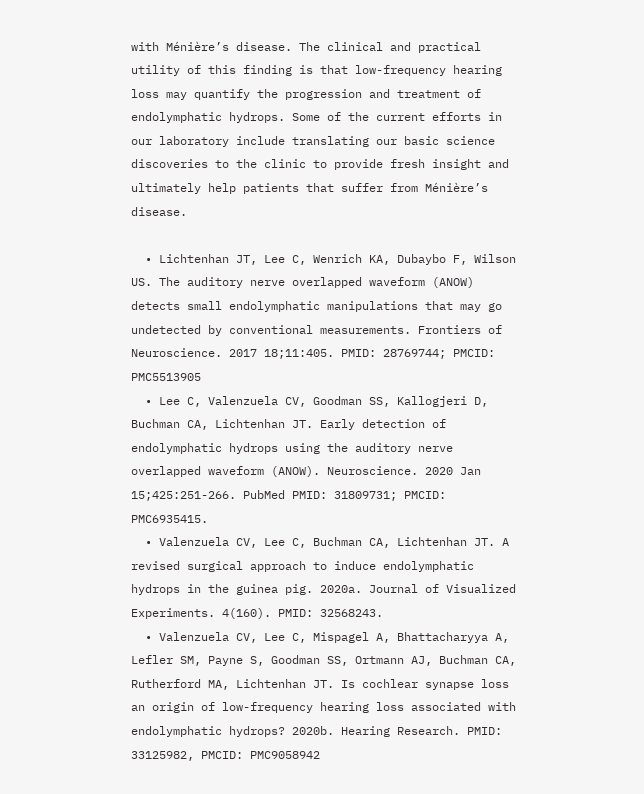with Ménière’s disease. The clinical and practical utility of this finding is that low-frequency hearing loss may quantify the progression and treatment of endolymphatic hydrops. Some of the current efforts in our laboratory include translating our basic science discoveries to the clinic to provide fresh insight and ultimately help patients that suffer from Ménière’s disease.

  • Lichtenhan JT, Lee C, Wenrich KA, Dubaybo F, Wilson US. The auditory nerve overlapped waveform (ANOW) detects small endolymphatic manipulations that may go undetected by conventional measurements. Frontiers of Neuroscience. 2017 18;11:405. PMID: 28769744; PMCID: PMC5513905
  • Lee C, Valenzuela CV, Goodman SS, Kallogjeri D, Buchman CA, Lichtenhan JT. Early detection of endolymphatic hydrops using the auditory nerve overlapped waveform (ANOW). Neuroscience. 2020 Jan 15;425:251-266. PubMed PMID: 31809731; PMCID: PMC6935415.
  • Valenzuela CV, Lee C, Buchman CA, Lichtenhan JT. A revised surgical approach to induce endolymphatic hydrops in the guinea pig. 2020a. Journal of Visualized Experiments. 4(160). PMID: 32568243.
  • Valenzuela CV, Lee C, Mispagel A, Bhattacharyya A, Lefler SM, Payne S, Goodman SS, Ortmann AJ, Buchman CA, Rutherford MA, Lichtenhan JT. Is cochlear synapse loss an origin of low-frequency hearing loss associated with endolymphatic hydrops? 2020b. Hearing Research. PMID: 33125982, PMCID: PMC9058942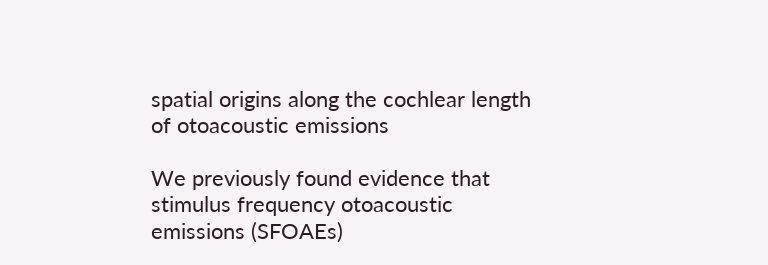spatial origins along the cochlear length of otoacoustic emissions

We previously found evidence that stimulus frequency otoacoustic emissions (SFOAEs)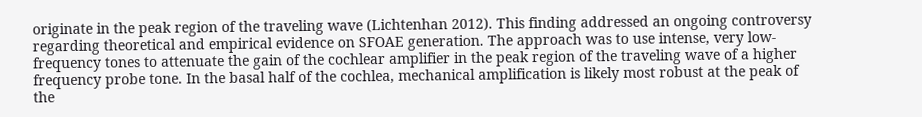originate in the peak region of the traveling wave (Lichtenhan 2012). This finding addressed an ongoing controversy regarding theoretical and empirical evidence on SFOAE generation. The approach was to use intense, very low-frequency tones to attenuate the gain of the cochlear amplifier in the peak region of the traveling wave of a higher frequency probe tone. In the basal half of the cochlea, mechanical amplification is likely most robust at the peak of the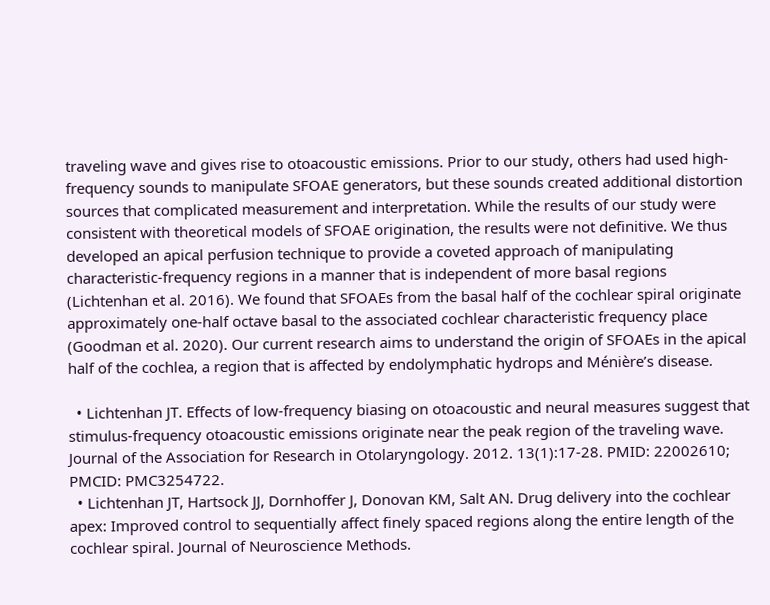traveling wave and gives rise to otoacoustic emissions. Prior to our study, others had used high-frequency sounds to manipulate SFOAE generators, but these sounds created additional distortion sources that complicated measurement and interpretation. While the results of our study were consistent with theoretical models of SFOAE origination, the results were not definitive. We thus developed an apical perfusion technique to provide a coveted approach of manipulating characteristic-frequency regions in a manner that is independent of more basal regions (Lichtenhan et al. 2016). We found that SFOAEs from the basal half of the cochlear spiral originate approximately one-half octave basal to the associated cochlear characteristic frequency place (Goodman et al. 2020). Our current research aims to understand the origin of SFOAEs in the apical half of the cochlea, a region that is affected by endolymphatic hydrops and Ménière’s disease.

  • Lichtenhan JT. Effects of low-frequency biasing on otoacoustic and neural measures suggest that stimulus-frequency otoacoustic emissions originate near the peak region of the traveling wave. Journal of the Association for Research in Otolaryngology. 2012. 13(1):17-28. PMID: 22002610; PMCID: PMC3254722.
  • Lichtenhan JT, Hartsock JJ, Dornhoffer J, Donovan KM, Salt AN. Drug delivery into the cochlear apex: Improved control to sequentially affect finely spaced regions along the entire length of the cochlear spiral. Journal of Neuroscience Methods.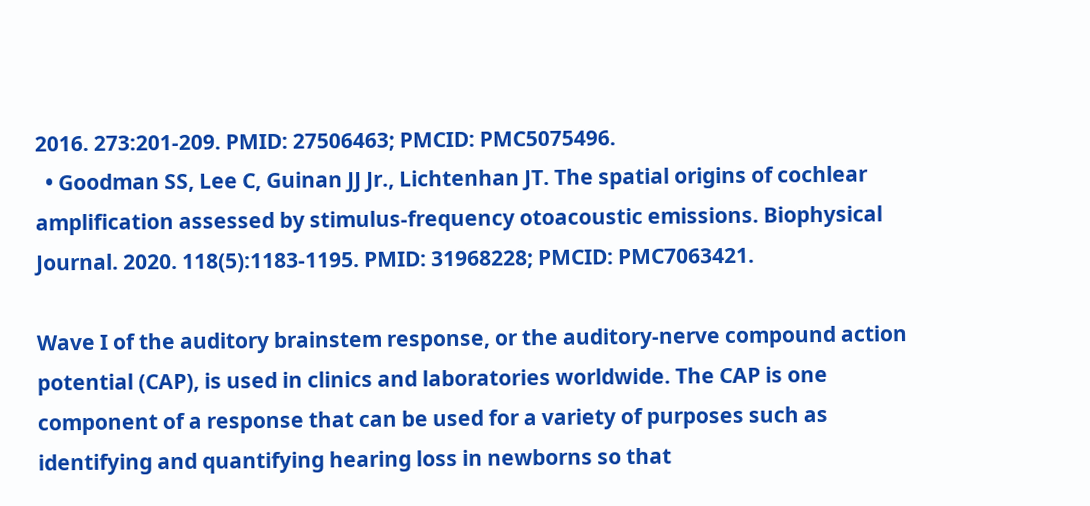2016. 273:201-209. PMID: 27506463; PMCID: PMC5075496.
  • Goodman SS, Lee C, Guinan JJ Jr., Lichtenhan JT. The spatial origins of cochlear amplification assessed by stimulus-frequency otoacoustic emissions. Biophysical Journal. 2020. 118(5):1183-1195. PMID: 31968228; PMCID: PMC7063421.

Wave I of the auditory brainstem response, or the auditory-nerve compound action potential (CAP), is used in clinics and laboratories worldwide. The CAP is one component of a response that can be used for a variety of purposes such as identifying and quantifying hearing loss in newborns so that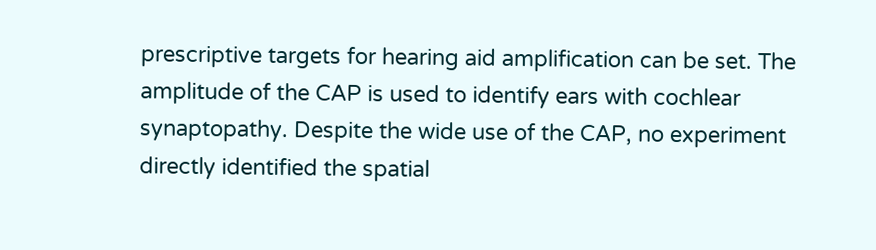prescriptive targets for hearing aid amplification can be set. The amplitude of the CAP is used to identify ears with cochlear synaptopathy. Despite the wide use of the CAP, no experiment directly identified the spatial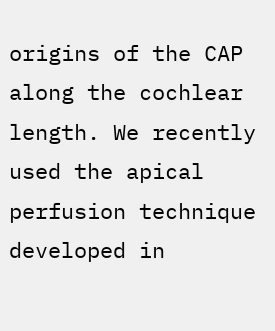origins of the CAP along the cochlear length. We recently used the apical perfusion technique developed in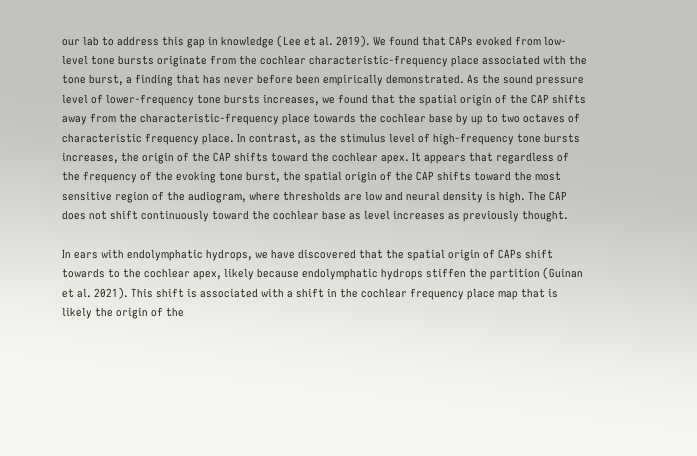our lab to address this gap in knowledge (Lee et al. 2019). We found that CAPs evoked from low-level tone bursts originate from the cochlear characteristic-frequency place associated with the tone burst, a finding that has never before been empirically demonstrated. As the sound pressure level of lower-frequency tone bursts increases, we found that the spatial origin of the CAP shifts away from the characteristic-frequency place towards the cochlear base by up to two octaves of characteristic frequency place. In contrast, as the stimulus level of high-frequency tone bursts increases, the origin of the CAP shifts toward the cochlear apex. It appears that regardless of the frequency of the evoking tone burst, the spatial origin of the CAP shifts toward the most sensitive region of the audiogram, where thresholds are low and neural density is high. The CAP does not shift continuously toward the cochlear base as level increases as previously thought.

In ears with endolymphatic hydrops, we have discovered that the spatial origin of CAPs shift towards to the cochlear apex, likely because endolymphatic hydrops stiffen the partition (Guinan et al. 2021). This shift is associated with a shift in the cochlear frequency place map that is likely the origin of the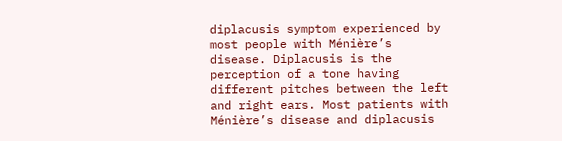diplacusis symptom experienced by most people with Ménière’s disease. Diplacusis is the perception of a tone having different pitches between the left and right ears. Most patients with Ménière’s disease and diplacusis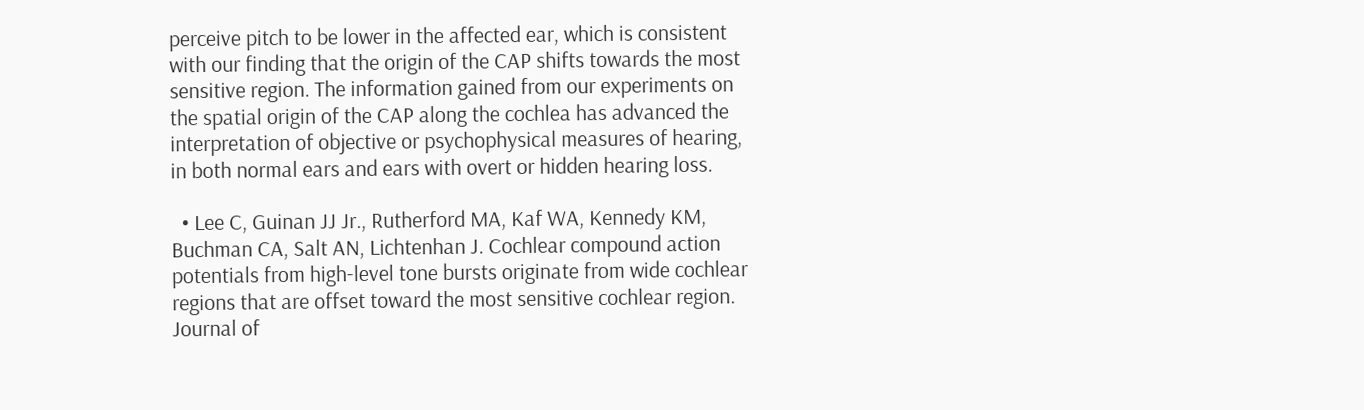perceive pitch to be lower in the affected ear, which is consistent with our finding that the origin of the CAP shifts towards the most sensitive region. The information gained from our experiments on the spatial origin of the CAP along the cochlea has advanced the interpretation of objective or psychophysical measures of hearing, in both normal ears and ears with overt or hidden hearing loss.

  • Lee C, Guinan JJ Jr., Rutherford MA, Kaf WA, Kennedy KM, Buchman CA, Salt AN, Lichtenhan J. Cochlear compound action potentials from high-level tone bursts originate from wide cochlear regions that are offset toward the most sensitive cochlear region. Journal of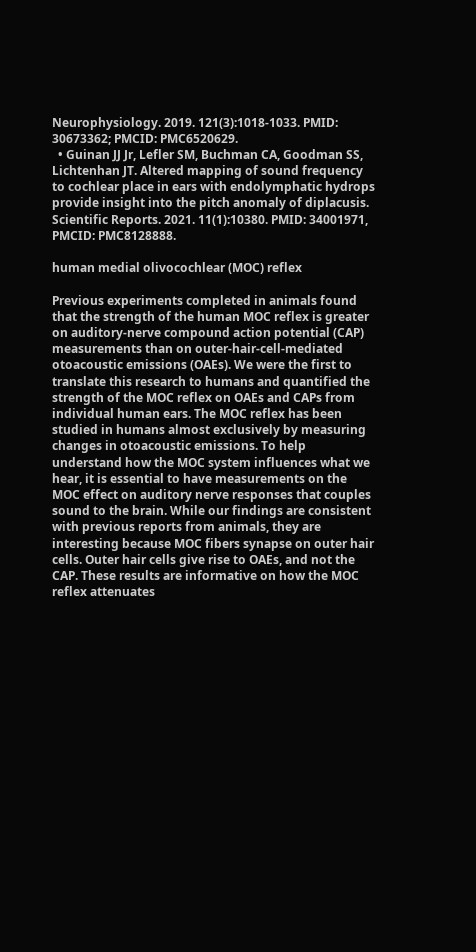Neurophysiology. 2019. 121(3):1018-1033. PMID: 30673362; PMCID: PMC6520629.
  • Guinan JJ Jr, Lefler SM, Buchman CA, Goodman SS, Lichtenhan JT. Altered mapping of sound frequency to cochlear place in ears with endolymphatic hydrops provide insight into the pitch anomaly of diplacusis. Scientific Reports. 2021. 11(1):10380. PMID: 34001971, PMCID: PMC8128888.

human medial olivocochlear (MOC) reflex

Previous experiments completed in animals found that the strength of the human MOC reflex is greater on auditory-nerve compound action potential (CAP) measurements than on outer-hair-cell-mediated otoacoustic emissions (OAEs). We were the first to translate this research to humans and quantified the strength of the MOC reflex on OAEs and CAPs from individual human ears. The MOC reflex has been studied in humans almost exclusively by measuring changes in otoacoustic emissions. To help understand how the MOC system influences what we hear, it is essential to have measurements on the MOC effect on auditory nerve responses that couples sound to the brain. While our findings are consistent with previous reports from animals, they are interesting because MOC fibers synapse on outer hair cells. Outer hair cells give rise to OAEs, and not the CAP. These results are informative on how the MOC reflex attenuates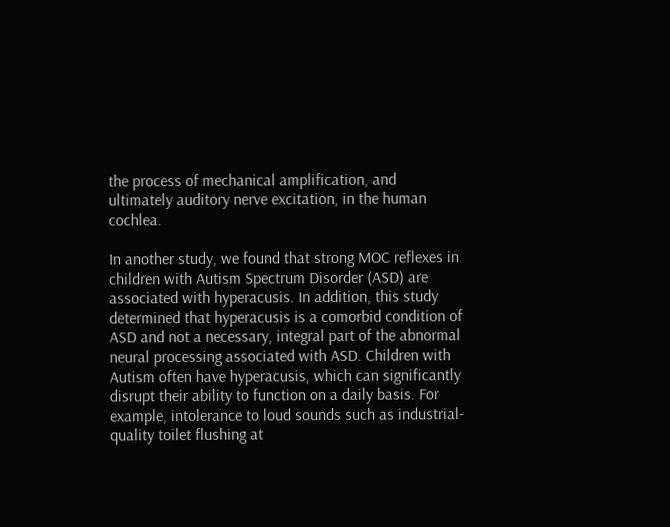the process of mechanical amplification, and ultimately auditory nerve excitation, in the human cochlea.

In another study, we found that strong MOC reflexes in children with Autism Spectrum Disorder (ASD) are associated with hyperacusis. In addition, this study determined that hyperacusis is a comorbid condition of ASD and not a necessary, integral part of the abnormal neural processing associated with ASD. Children with Autism often have hyperacusis, which can significantly disrupt their ability to function on a daily basis. For example, intolerance to loud sounds such as industrial-quality toilet flushing at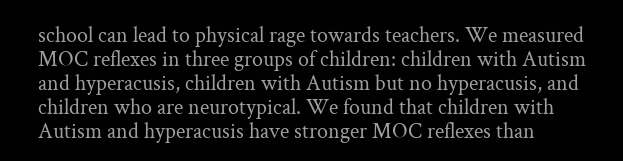school can lead to physical rage towards teachers. We measured MOC reflexes in three groups of children: children with Autism and hyperacusis, children with Autism but no hyperacusis, and children who are neurotypical. We found that children with Autism and hyperacusis have stronger MOC reflexes than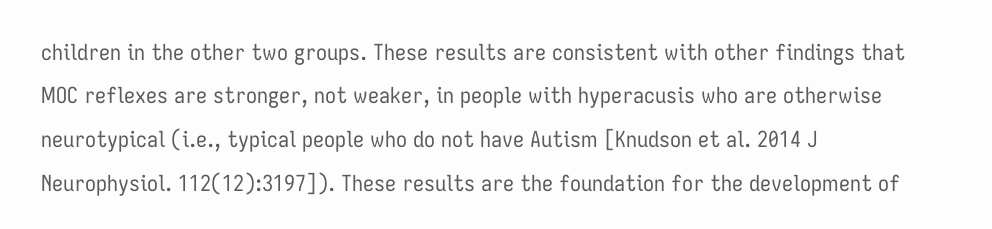children in the other two groups. These results are consistent with other findings that MOC reflexes are stronger, not weaker, in people with hyperacusis who are otherwise neurotypical (i.e., typical people who do not have Autism [Knudson et al. 2014 J Neurophysiol. 112(12):3197]). These results are the foundation for the development of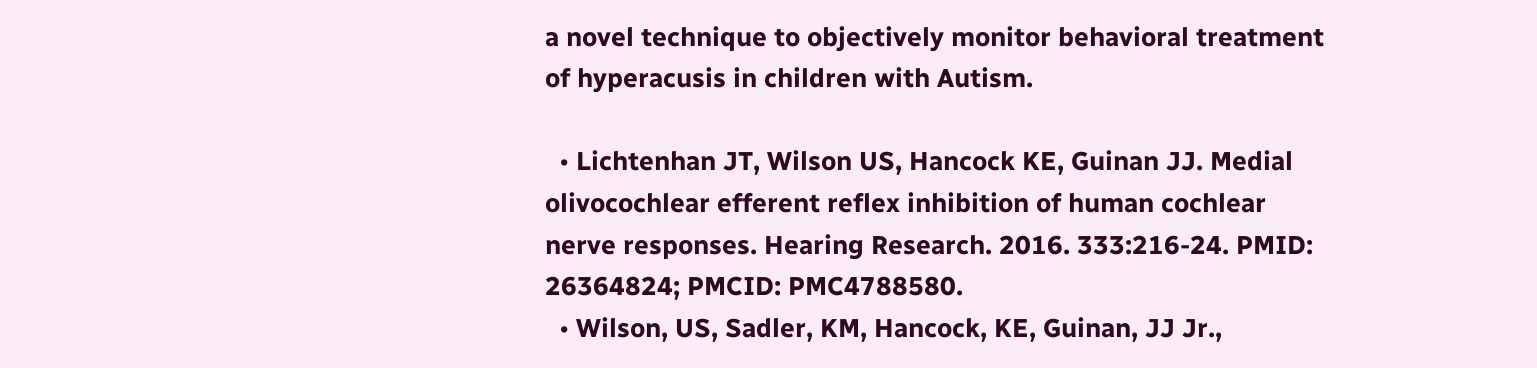a novel technique to objectively monitor behavioral treatment of hyperacusis in children with Autism.

  • Lichtenhan JT, Wilson US, Hancock KE, Guinan JJ. Medial olivocochlear efferent reflex inhibition of human cochlear nerve responses. Hearing Research. 2016. 333:216-24. PMID: 26364824; PMCID: PMC4788580.
  • Wilson, US, Sadler, KM, Hancock, KE, Guinan, JJ Jr.,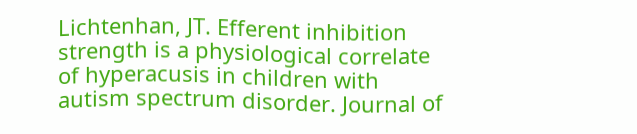Lichtenhan, JT. Efferent inhibition strength is a physiological correlate of hyperacusis in children with autism spectrum disorder. Journal of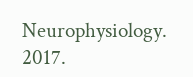Neurophysiology. 2017.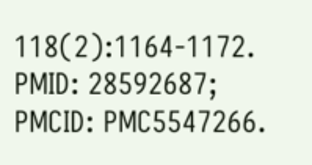118(2):1164-1172. PMID: 28592687; PMCID: PMC5547266.